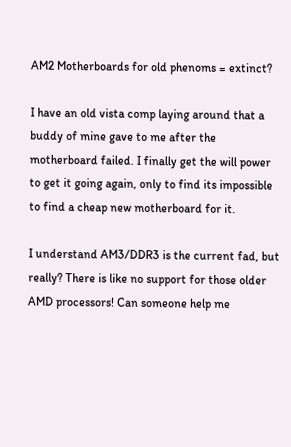AM2 Motherboards for old phenoms = extinct?

I have an old vista comp laying around that a buddy of mine gave to me after the motherboard failed. I finally get the will power to get it going again, only to find its impossible to find a cheap new motherboard for it.

I understand AM3/DDR3 is the current fad, but really? There is like no support for those older AMD processors! Can someone help me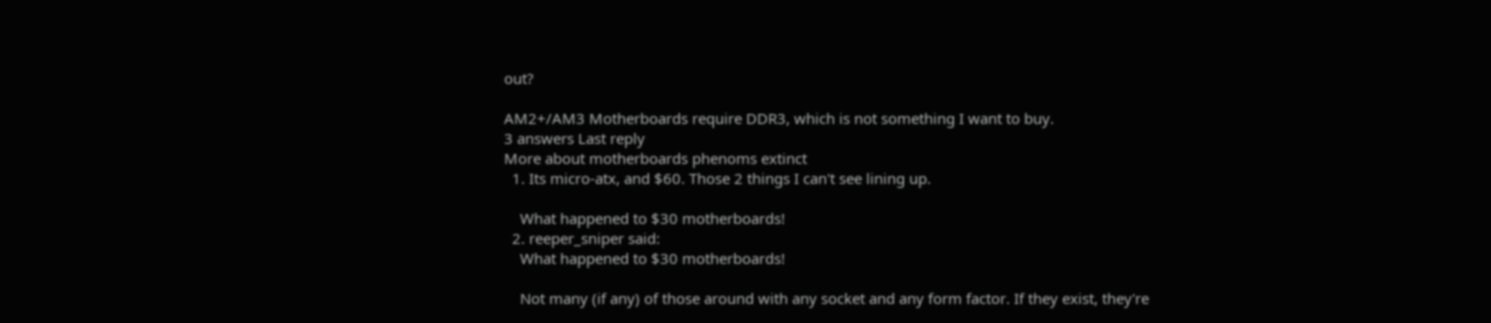out?

AM2+/AM3 Motherboards require DDR3, which is not something I want to buy.
3 answers Last reply
More about motherboards phenoms extinct
  1. Its micro-atx, and $60. Those 2 things I can't see lining up.

    What happened to $30 motherboards!
  2. reeper_sniper said:
    What happened to $30 motherboards!

    Not many (if any) of those around with any socket and any form factor. If they exist, they're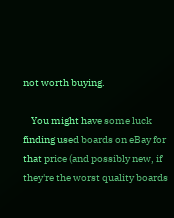not worth buying.

    You might have some luck finding used boards on eBay for that price (and possibly new, if they're the worst quality boards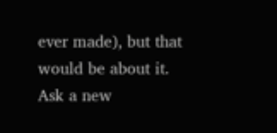ever made), but that would be about it.
Ask a new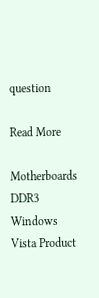question

Read More

Motherboards DDR3 Windows Vista Product